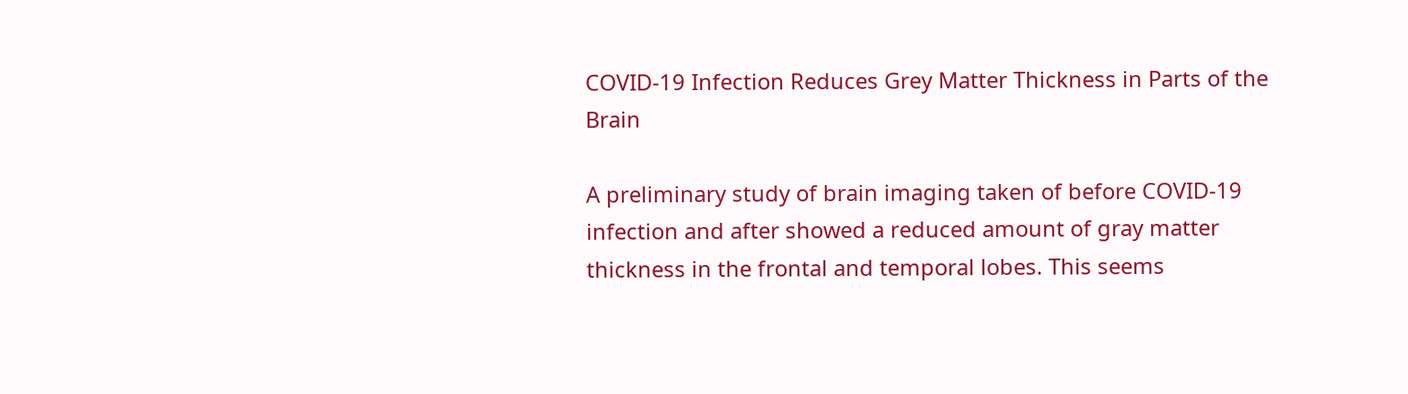COVID-19 Infection Reduces Grey Matter Thickness in Parts of the Brain

A preliminary study of brain imaging taken of before COVID-19 infection and after showed a reduced amount of gray matter thickness in the frontal and temporal lobes. This seems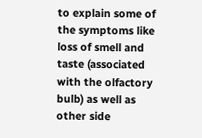to explain some of the symptoms like loss of smell and taste (associated with the olfactory bulb) as well as other side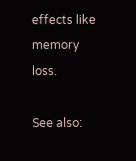effects like memory loss.

See also: